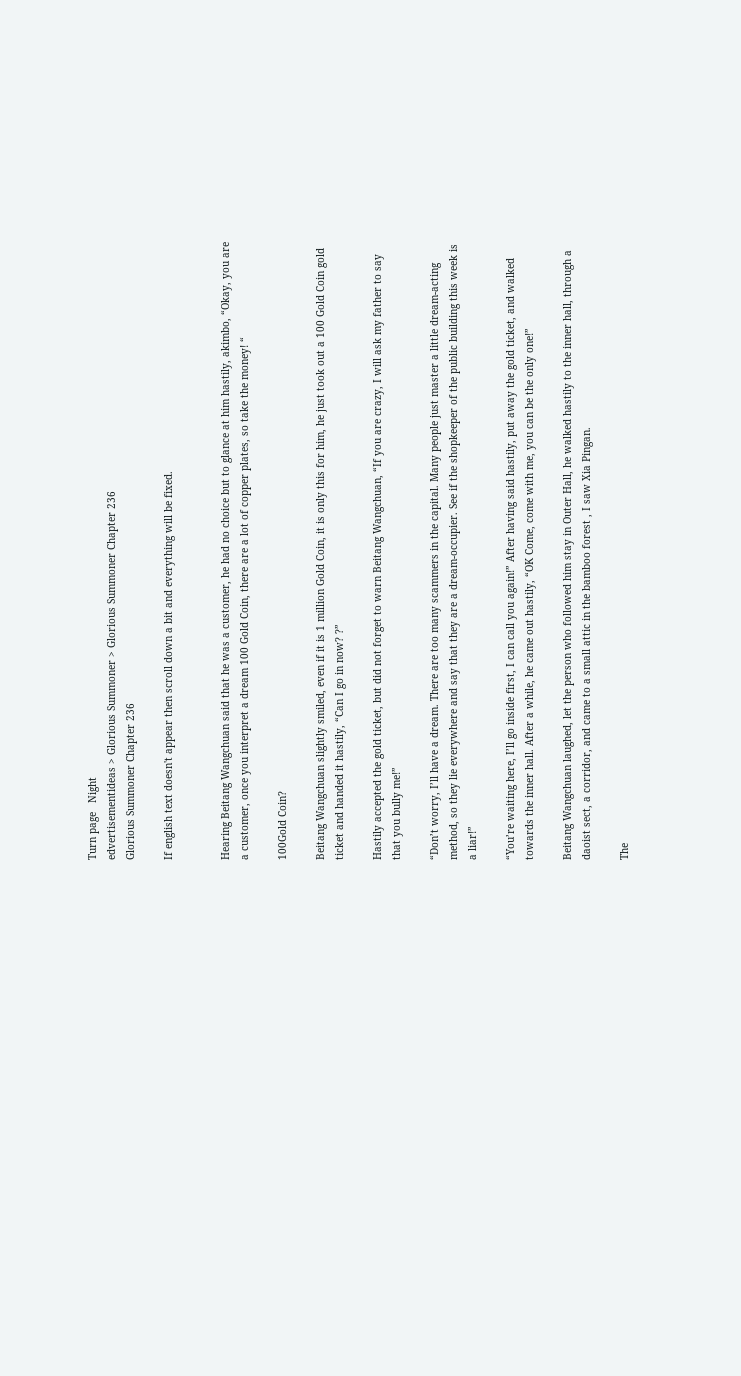Turn page   Night
edvertisementideas > Glorious Summoner > Glorious Summoner Chapter 236
Glorious Summoner Chapter 236

If english text doesn't appear then scroll down a bit and everything will be fixed.


Hearing Beitang Wangchuan said that he was a customer, he had no choice but to glance at him hastily, akimbo, “Okay, you are a customer, once you interpret a dream 100 Gold Coin, there are a lot of copper plates, so take the money! “

100Gold Coin?

Beitang Wangchuan slightly smiled, even if it is 1 million Gold Coin, it is only this for him, he just took out a 100 Gold Coin gold ticket and handed it hastily, “Can I go in now? ?”

Hastily accepted the gold ticket, but did not forget to warn Beitang Wangchuan, “If you are crazy, I will ask my father to say that you bully me!”

“Don’t worry, I’ll have a dream. There are too many scammers in the capital. Many people just master a little dream-acting method, so they lie everywhere and say that they are a dream-occupier. See if the shopkeeper of the public building this week is a liar!”

“You’re waiting here, I’ll go inside first, I can call you again!” After having said hastily, put away the gold ticket, and walked towards the inner hall. After a while, he came out hastily, “OK Come, come with me, you can be the only one!”

Beitang Wangchuan laughed, let the person who followed him stay in Outer Hall, he walked hastily to the inner hall, through a daoist sect, a corridor, and came to a small attic in the bamboo forest , I saw Xia Pingan.

The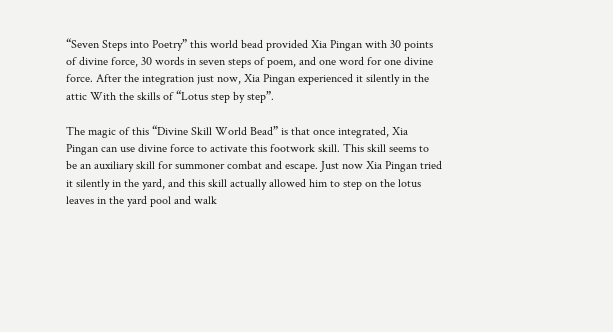“Seven Steps into Poetry” this world bead provided Xia Pingan with 30 points of divine force, 30 words in seven steps of poem, and one word for one divine force. After the integration just now, Xia Pingan experienced it silently in the attic With the skills of “Lotus step by step”.

The magic of this “Divine Skill World Bead” is that once integrated, Xia Pingan can use divine force to activate this footwork skill. This skill seems to be an auxiliary skill for summoner combat and escape. Just now Xia Pingan tried it silently in the yard, and this skill actually allowed him to step on the lotus leaves in the yard pool and walk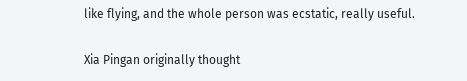like flying, and the whole person was ecstatic, really useful.

Xia Pingan originally thought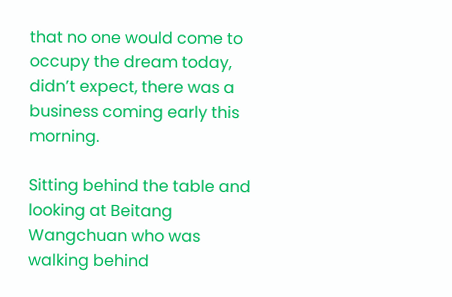that no one would come to occupy the dream today, didn’t expect, there was a business coming early this morning.

Sitting behind the table and looking at Beitang Wangchuan who was walking behind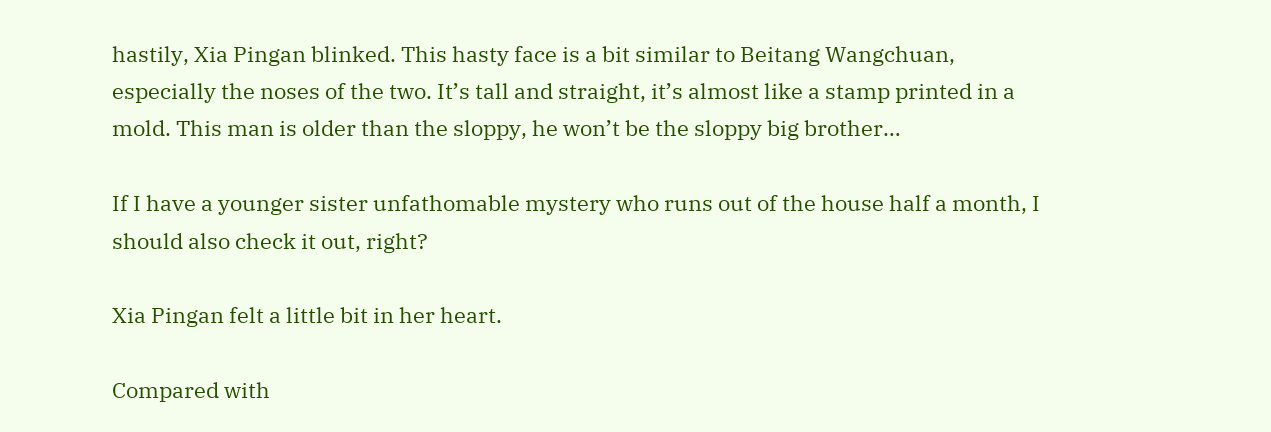hastily, Xia Pingan blinked. This hasty face is a bit similar to Beitang Wangchuan, especially the noses of the two. It’s tall and straight, it’s almost like a stamp printed in a mold. This man is older than the sloppy, he won’t be the sloppy big brother…

If I have a younger sister unfathomable mystery who runs out of the house half a month, I should also check it out, right?

Xia Pingan felt a little bit in her heart.

Compared with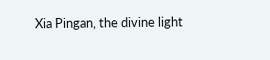Xia Pingan, the divine light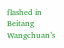flashed in Beitang Wangchuan’s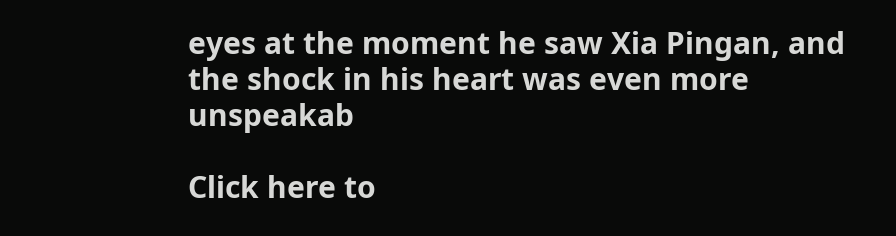eyes at the moment he saw Xia Pingan, and the shock in his heart was even more unspeakab

Click here to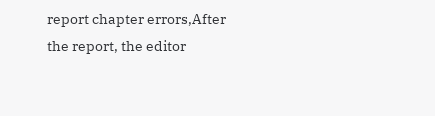report chapter errors,After the report, the editor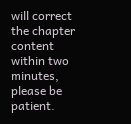will correct the chapter content within two minutes, please be patient.